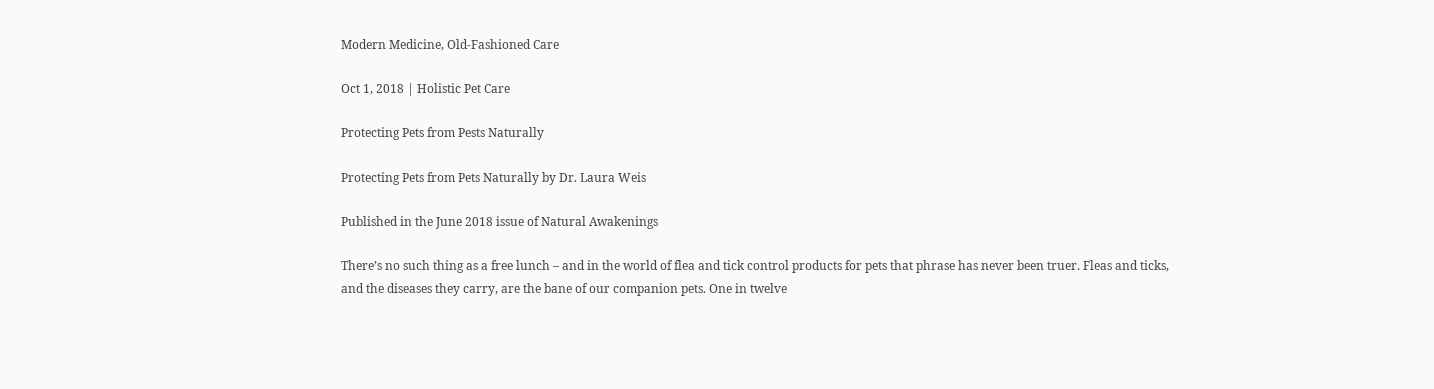Modern Medicine, Old-Fashioned Care

Oct 1, 2018 | Holistic Pet Care

Protecting Pets from Pests Naturally

Protecting Pets from Pets Naturally by Dr. Laura Weis

Published in the June 2018 issue of Natural Awakenings

There’s no such thing as a free lunch – and in the world of flea and tick control products for pets that phrase has never been truer. Fleas and ticks, and the diseases they carry, are the bane of our companion pets. One in twelve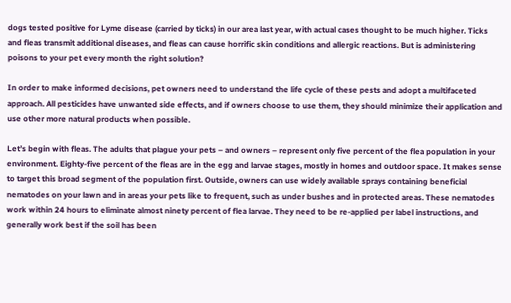dogs tested positive for Lyme disease (carried by ticks) in our area last year, with actual cases thought to be much higher. Ticks and fleas transmit additional diseases, and fleas can cause horrific skin conditions and allergic reactions. But is administering poisons to your pet every month the right solution?

In order to make informed decisions, pet owners need to understand the life cycle of these pests and adopt a multifaceted approach. All pesticides have unwanted side effects, and if owners choose to use them, they should minimize their application and use other more natural products when possible.

Let’s begin with fleas. The adults that plague your pets – and owners – represent only five percent of the flea population in your environment. Eighty-five percent of the fleas are in the egg and larvae stages, mostly in homes and outdoor space. It makes sense to target this broad segment of the population first. Outside, owners can use widely available sprays containing beneficial nematodes on your lawn and in areas your pets like to frequent, such as under bushes and in protected areas. These nematodes work within 24 hours to eliminate almost ninety percent of flea larvae. They need to be re-applied per label instructions, and generally work best if the soil has been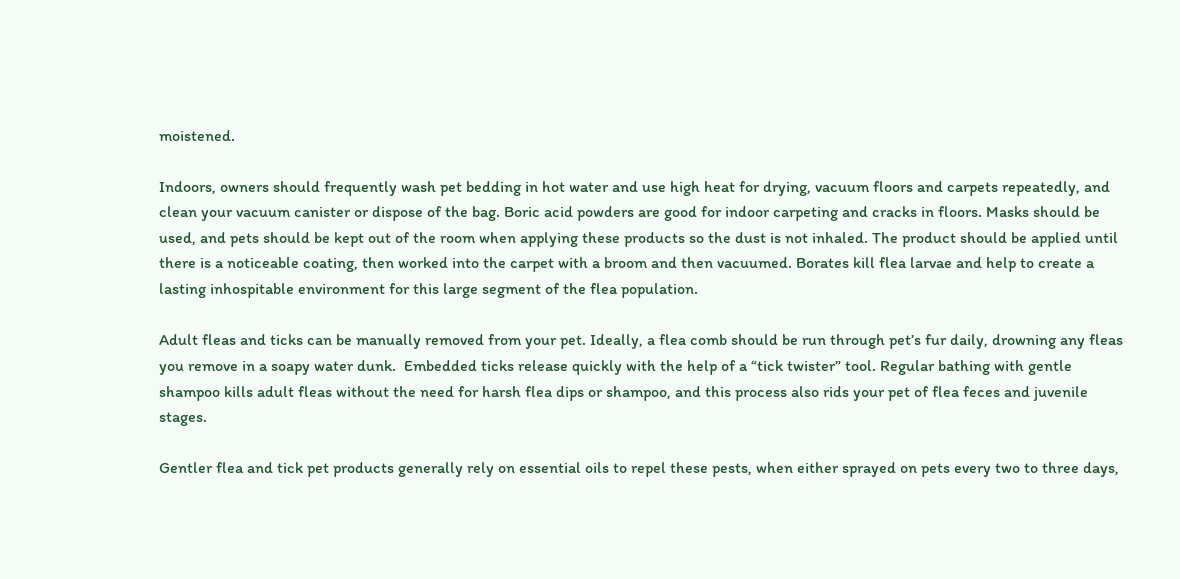moistened.

Indoors, owners should frequently wash pet bedding in hot water and use high heat for drying, vacuum floors and carpets repeatedly, and clean your vacuum canister or dispose of the bag. Boric acid powders are good for indoor carpeting and cracks in floors. Masks should be used, and pets should be kept out of the room when applying these products so the dust is not inhaled. The product should be applied until there is a noticeable coating, then worked into the carpet with a broom and then vacuumed. Borates kill flea larvae and help to create a lasting inhospitable environment for this large segment of the flea population.

Adult fleas and ticks can be manually removed from your pet. Ideally, a flea comb should be run through pet’s fur daily, drowning any fleas you remove in a soapy water dunk.  Embedded ticks release quickly with the help of a “tick twister” tool. Regular bathing with gentle shampoo kills adult fleas without the need for harsh flea dips or shampoo, and this process also rids your pet of flea feces and juvenile stages.

Gentler flea and tick pet products generally rely on essential oils to repel these pests, when either sprayed on pets every two to three days,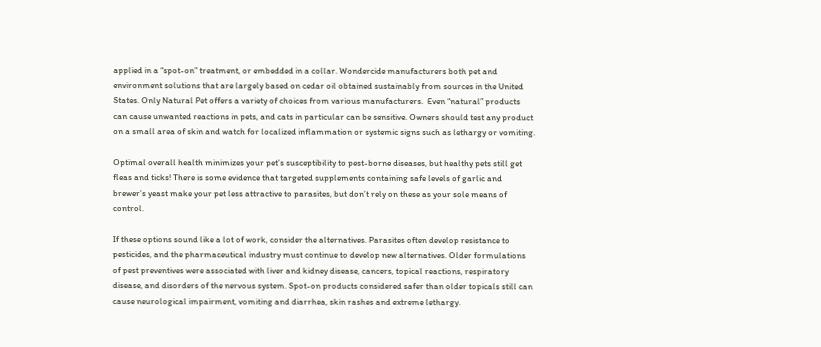applied in a “spot-on” treatment, or embedded in a collar. Wondercide manufacturers both pet and environment solutions that are largely based on cedar oil obtained sustainably from sources in the United States. Only Natural Pet offers a variety of choices from various manufacturers.  Even “natural” products can cause unwanted reactions in pets, and cats in particular can be sensitive. Owners should test any product on a small area of skin and watch for localized inflammation or systemic signs such as lethargy or vomiting.

Optimal overall health minimizes your pet’s susceptibility to pest-borne diseases, but healthy pets still get fleas and ticks! There is some evidence that targeted supplements containing safe levels of garlic and brewer’s yeast make your pet less attractive to parasites, but don’t rely on these as your sole means of control.

If these options sound like a lot of work, consider the alternatives. Parasites often develop resistance to pesticides, and the pharmaceutical industry must continue to develop new alternatives. Older formulations of pest preventives were associated with liver and kidney disease, cancers, topical reactions, respiratory disease, and disorders of the nervous system. Spot-on products considered safer than older topicals still can cause neurological impairment, vomiting and diarrhea, skin rashes and extreme lethargy.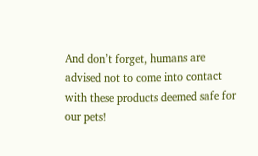And don’t forget, humans are advised not to come into contact with these products deemed safe for our pets!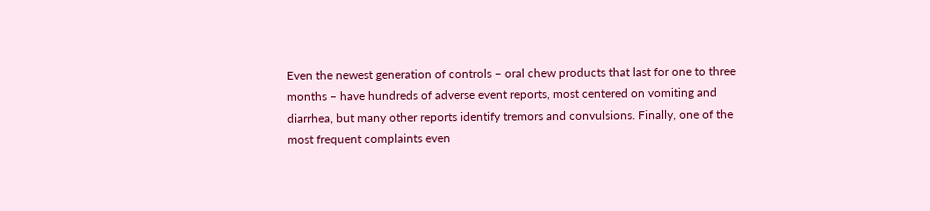Even the newest generation of controls – oral chew products that last for one to three months – have hundreds of adverse event reports, most centered on vomiting and diarrhea, but many other reports identify tremors and convulsions. Finally, one of the most frequent complaints even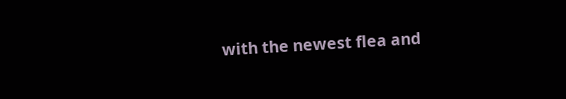with the newest flea and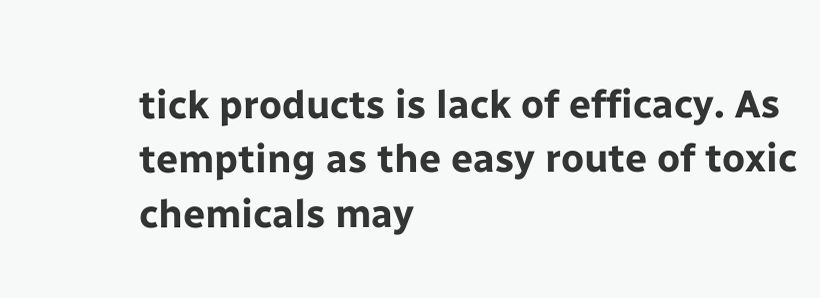tick products is lack of efficacy. As tempting as the easy route of toxic chemicals may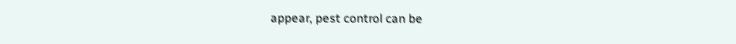appear, pest control can be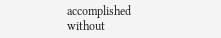accomplished without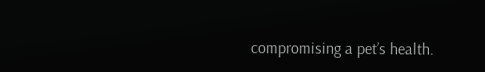compromising a pet’s health.